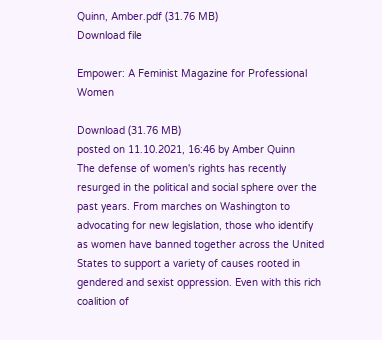Quinn, Amber.pdf (31.76 MB)
Download file

Empower: A Feminist Magazine for Professional Women

Download (31.76 MB)
posted on 11.10.2021, 16:46 by Amber Quinn
The defense of women's rights has recently resurged in the political and social sphere over the past years. From marches on Washington to advocating for new legislation, those who identify as women have banned together across the United States to support a variety of causes rooted in gendered and sexist oppression. Even with this rich coalition of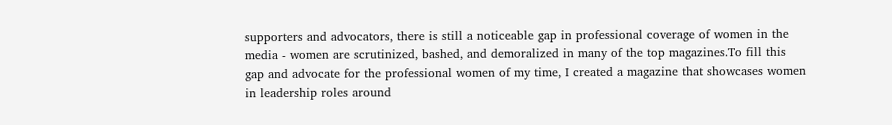supporters and advocators, there is still a noticeable gap in professional coverage of women in the media - women are scrutinized, bashed, and demoralized in many of the top magazines.To fill this gap and advocate for the professional women of my time, I created a magazine that showcases women in leadership roles around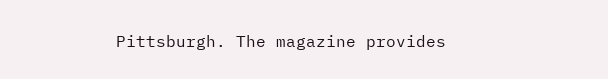Pittsburgh. The magazine provides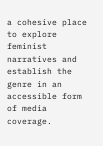a cohesive place to explore feminist narratives and establish the genre in an accessible form of media coverage.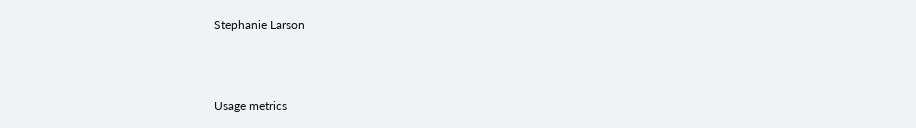Stephanie Larson



Usage metrics